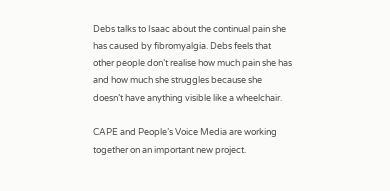Debs talks to Isaac about the continual pain she has caused by fibromyalgia. Debs feels that other people don’t realise how much pain she has and how much she struggles because she doesn’t have anything visible like a wheelchair.

CAPE and People’s Voice Media are working together on an important new project.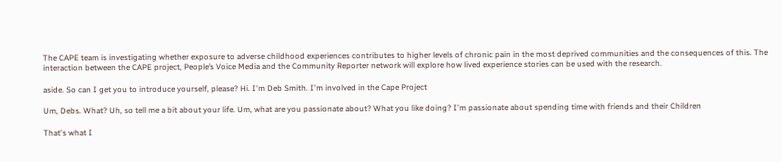The CAPE team is investigating whether exposure to adverse childhood experiences contributes to higher levels of chronic pain in the most deprived communities and the consequences of this. The interaction between the CAPE project, People’s Voice Media and the Community Reporter network will explore how lived experience stories can be used with the research.

aside. So can I get you to introduce yourself, please? Hi. I'm Deb Smith. I'm involved in the Cape Project

Um, Debs. What? Uh, so tell me a bit about your life. Um, what are you passionate about? What you like doing? I'm passionate about spending time with friends and their Children

That's what I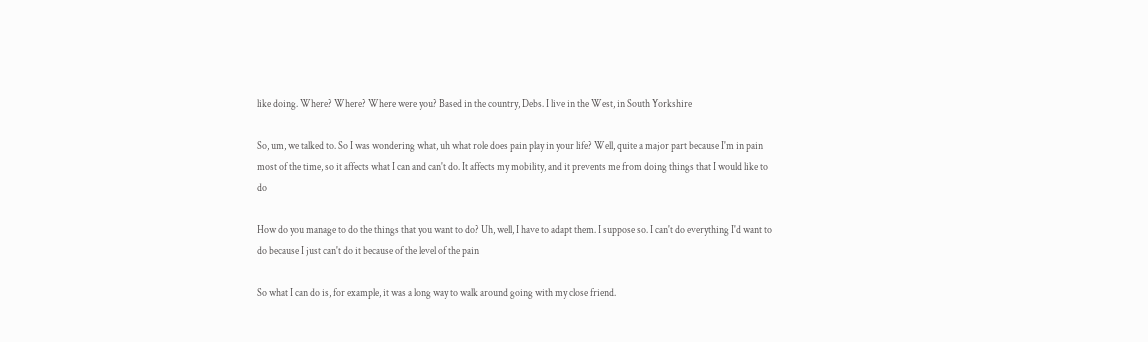like doing. Where? Where? Where were you? Based in the country, Debs. I live in the West, in South Yorkshire

So, um, we talked to. So I was wondering what, uh what role does pain play in your life? Well, quite a major part because I'm in pain most of the time, so it affects what I can and can't do. It affects my mobility, and it prevents me from doing things that I would like to do

How do you manage to do the things that you want to do? Uh, well, I have to adapt them. I suppose so. I can't do everything I'd want to do because I just can't do it because of the level of the pain

So what I can do is, for example, it was a long way to walk around going with my close friend.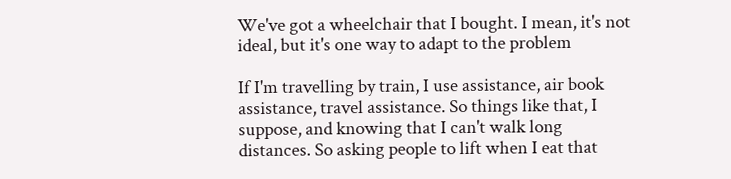We've got a wheelchair that I bought. I mean, it's not ideal, but it's one way to adapt to the problem

If I'm travelling by train, I use assistance, air book assistance, travel assistance. So things like that, I suppose, and knowing that I can't walk long distances. So asking people to lift when I eat that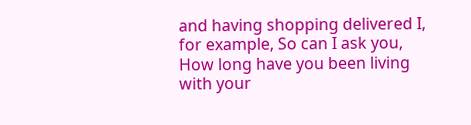and having shopping delivered I, for example, So can I ask you, How long have you been living with your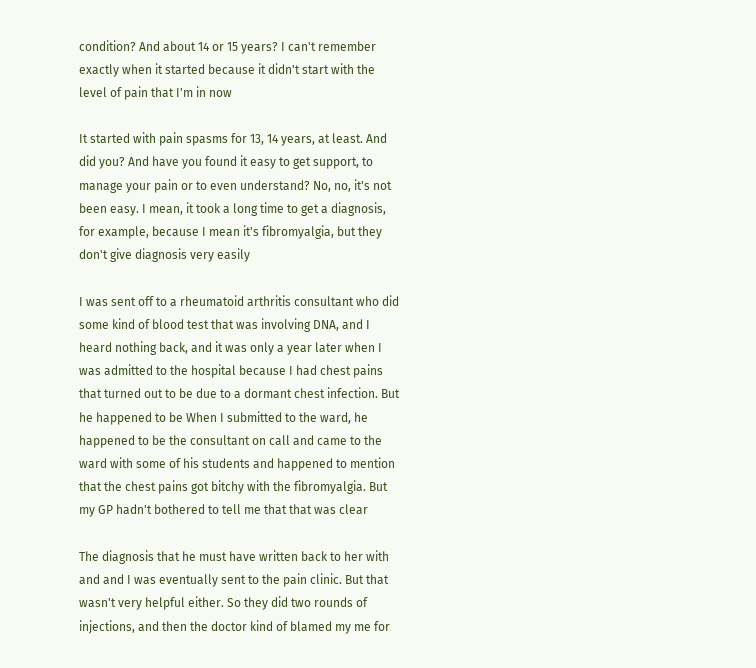condition? And about 14 or 15 years? I can't remember exactly when it started because it didn't start with the level of pain that I'm in now

It started with pain spasms for 13, 14 years, at least. And did you? And have you found it easy to get support, to manage your pain or to even understand? No, no, it's not been easy. I mean, it took a long time to get a diagnosis, for example, because I mean it's fibromyalgia, but they don't give diagnosis very easily

I was sent off to a rheumatoid arthritis consultant who did some kind of blood test that was involving DNA, and I heard nothing back, and it was only a year later when I was admitted to the hospital because I had chest pains that turned out to be due to a dormant chest infection. But he happened to be When I submitted to the ward, he happened to be the consultant on call and came to the ward with some of his students and happened to mention that the chest pains got bitchy with the fibromyalgia. But my GP hadn't bothered to tell me that that was clear

The diagnosis that he must have written back to her with and and I was eventually sent to the pain clinic. But that wasn't very helpful either. So they did two rounds of injections, and then the doctor kind of blamed my me for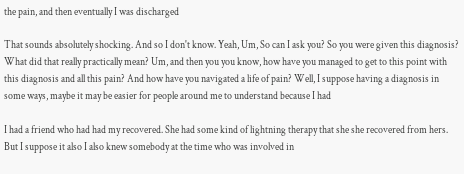the pain, and then eventually I was discharged

That sounds absolutely shocking. And so I don't know. Yeah, Um, So can I ask you? So you were given this diagnosis? What did that really practically mean? Um, and then you you know, how have you managed to get to this point with this diagnosis and all this pain? And how have you navigated a life of pain? Well, I suppose having a diagnosis in some ways, maybe it may be easier for people around me to understand because I had

I had a friend who had had my recovered. She had some kind of lightning therapy that she she recovered from hers. But I suppose it also I also knew somebody at the time who was involved in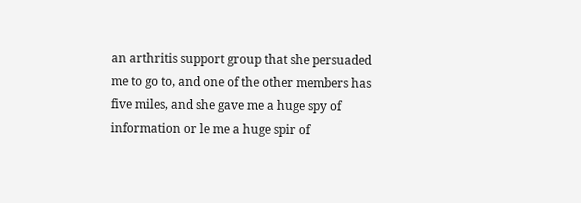an arthritis support group that she persuaded me to go to, and one of the other members has five miles, and she gave me a huge spy of information or le me a huge spir of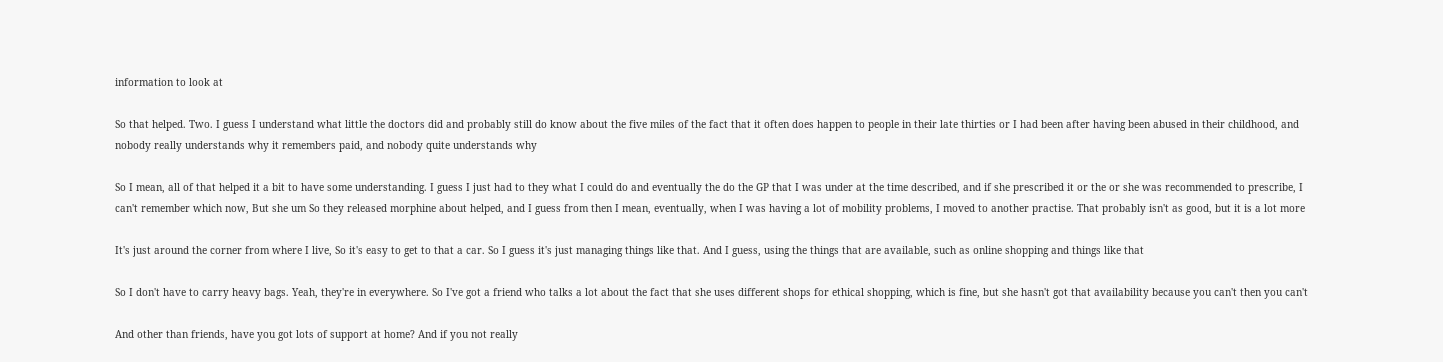information to look at

So that helped. Two. I guess I understand what little the doctors did and probably still do know about the five miles of the fact that it often does happen to people in their late thirties or I had been after having been abused in their childhood, and nobody really understands why it remembers paid, and nobody quite understands why

So I mean, all of that helped it a bit to have some understanding. I guess I just had to they what I could do and eventually the do the GP that I was under at the time described, and if she prescribed it or the or she was recommended to prescribe, I can't remember which now, But she um So they released morphine about helped, and I guess from then I mean, eventually, when I was having a lot of mobility problems, I moved to another practise. That probably isn't as good, but it is a lot more

It's just around the corner from where I live, So it's easy to get to that a car. So I guess it's just managing things like that. And I guess, using the things that are available, such as online shopping and things like that

So I don't have to carry heavy bags. Yeah, they're in everywhere. So I've got a friend who talks a lot about the fact that she uses different shops for ethical shopping, which is fine, but she hasn't got that availability because you can't then you can't

And other than friends, have you got lots of support at home? And if you not really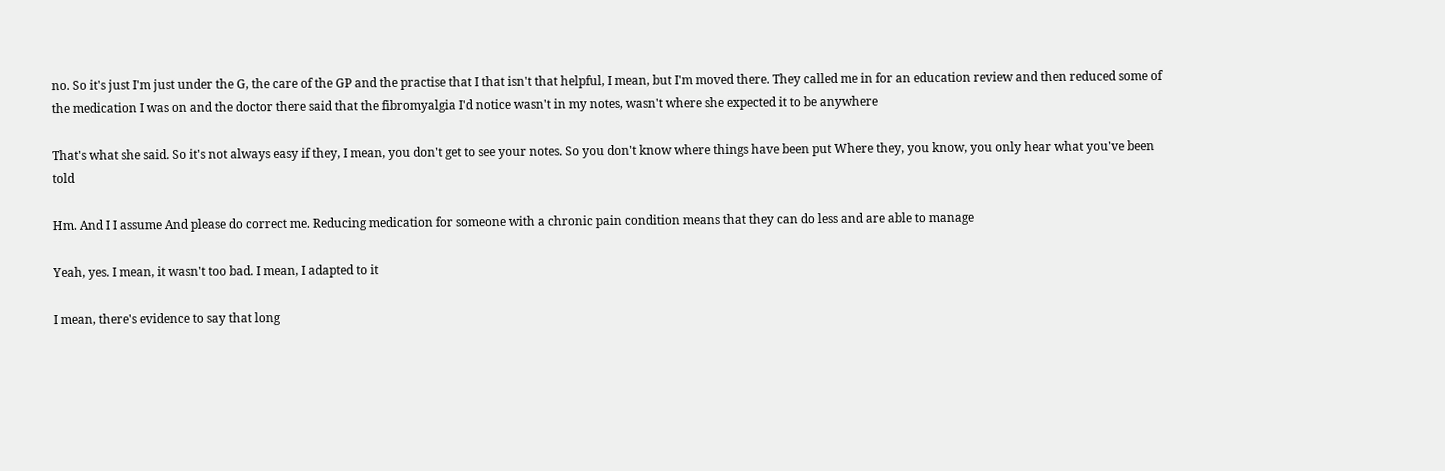no. So it's just I'm just under the G, the care of the GP and the practise that I that isn't that helpful, I mean, but I'm moved there. They called me in for an education review and then reduced some of the medication I was on and the doctor there said that the fibromyalgia I'd notice wasn't in my notes, wasn't where she expected it to be anywhere

That's what she said. So it's not always easy if they, I mean, you don't get to see your notes. So you don't know where things have been put Where they, you know, you only hear what you've been told

Hm. And I I assume And please do correct me. Reducing medication for someone with a chronic pain condition means that they can do less and are able to manage

Yeah, yes. I mean, it wasn't too bad. I mean, I adapted to it

I mean, there's evidence to say that long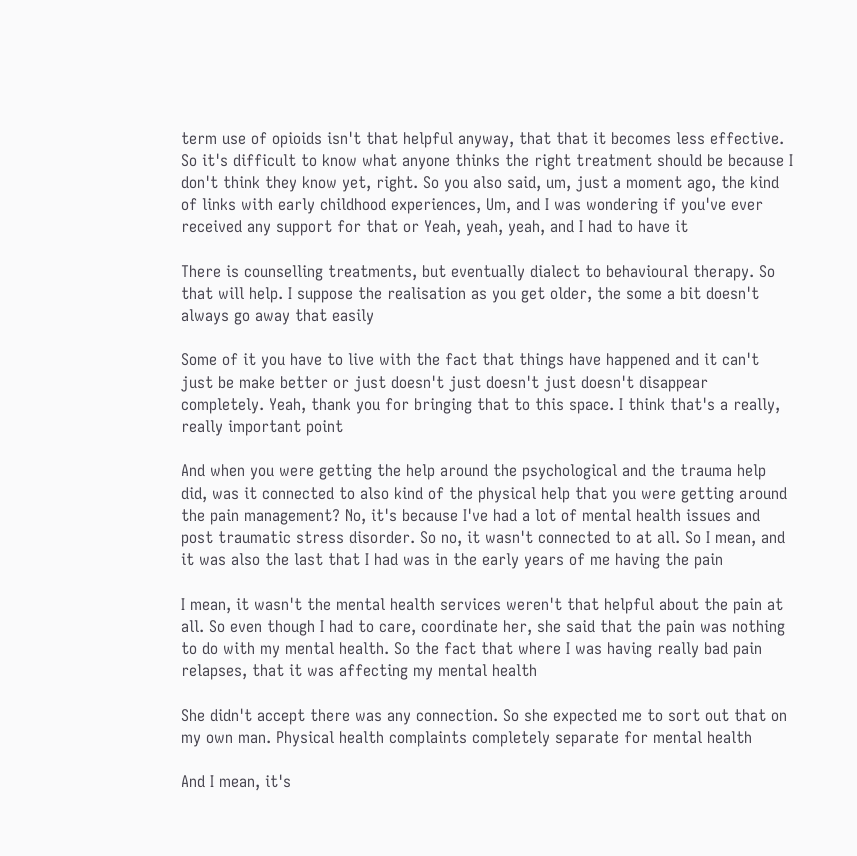term use of opioids isn't that helpful anyway, that that it becomes less effective. So it's difficult to know what anyone thinks the right treatment should be because I don't think they know yet, right. So you also said, um, just a moment ago, the kind of links with early childhood experiences, Um, and I was wondering if you've ever received any support for that or Yeah, yeah, yeah, and I had to have it

There is counselling treatments, but eventually dialect to behavioural therapy. So that will help. I suppose the realisation as you get older, the some a bit doesn't always go away that easily

Some of it you have to live with the fact that things have happened and it can't just be make better or just doesn't just doesn't just doesn't disappear completely. Yeah, thank you for bringing that to this space. I think that's a really, really important point

And when you were getting the help around the psychological and the trauma help did, was it connected to also kind of the physical help that you were getting around the pain management? No, it's because I've had a lot of mental health issues and post traumatic stress disorder. So no, it wasn't connected to at all. So I mean, and it was also the last that I had was in the early years of me having the pain

I mean, it wasn't the mental health services weren't that helpful about the pain at all. So even though I had to care, coordinate her, she said that the pain was nothing to do with my mental health. So the fact that where I was having really bad pain relapses, that it was affecting my mental health

She didn't accept there was any connection. So she expected me to sort out that on my own man. Physical health complaints completely separate for mental health

And I mean, it's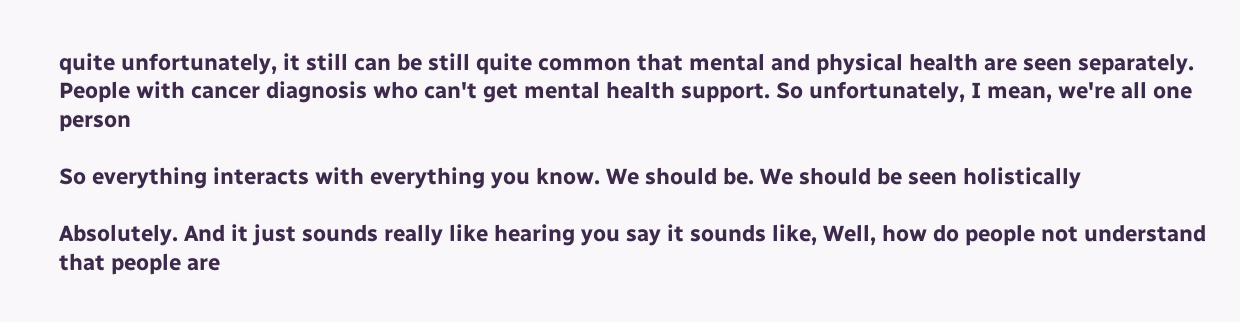quite unfortunately, it still can be still quite common that mental and physical health are seen separately. People with cancer diagnosis who can't get mental health support. So unfortunately, I mean, we're all one person

So everything interacts with everything you know. We should be. We should be seen holistically

Absolutely. And it just sounds really like hearing you say it sounds like, Well, how do people not understand that people are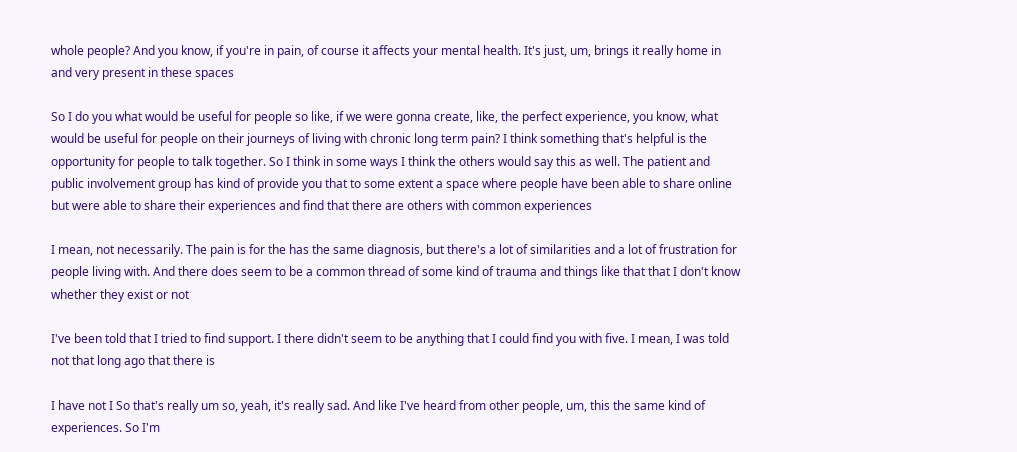whole people? And you know, if you're in pain, of course it affects your mental health. It's just, um, brings it really home in and very present in these spaces

So I do you what would be useful for people so like, if we were gonna create, like, the perfect experience, you know, what would be useful for people on their journeys of living with chronic long term pain? I think something that's helpful is the opportunity for people to talk together. So I think in some ways I think the others would say this as well. The patient and public involvement group has kind of provide you that to some extent a space where people have been able to share online but were able to share their experiences and find that there are others with common experiences

I mean, not necessarily. The pain is for the has the same diagnosis, but there's a lot of similarities and a lot of frustration for people living with. And there does seem to be a common thread of some kind of trauma and things like that that I don't know whether they exist or not

I've been told that I tried to find support. I there didn't seem to be anything that I could find you with five. I mean, I was told not that long ago that there is

I have not I So that's really um so, yeah, it's really sad. And like I've heard from other people, um, this the same kind of experiences. So I'm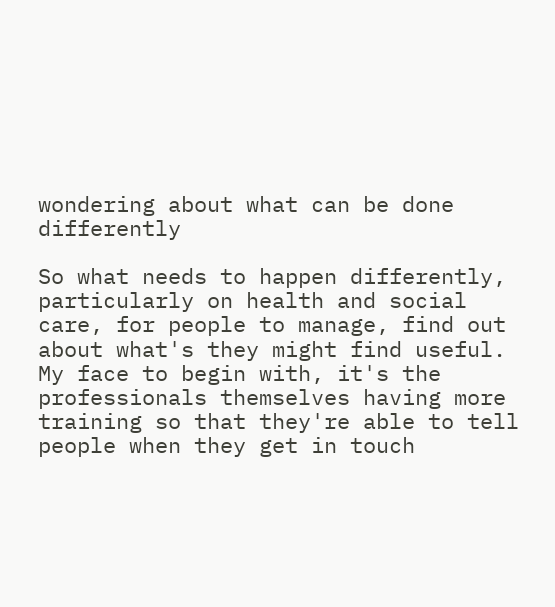wondering about what can be done differently

So what needs to happen differently, particularly on health and social care, for people to manage, find out about what's they might find useful. My face to begin with, it's the professionals themselves having more training so that they're able to tell people when they get in touch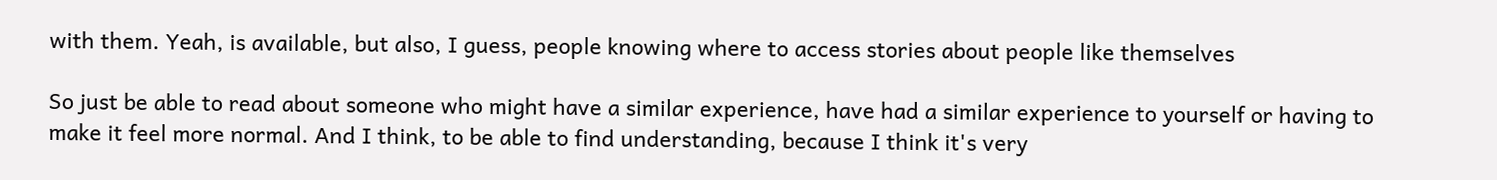with them. Yeah, is available, but also, I guess, people knowing where to access stories about people like themselves

So just be able to read about someone who might have a similar experience, have had a similar experience to yourself or having to make it feel more normal. And I think, to be able to find understanding, because I think it's very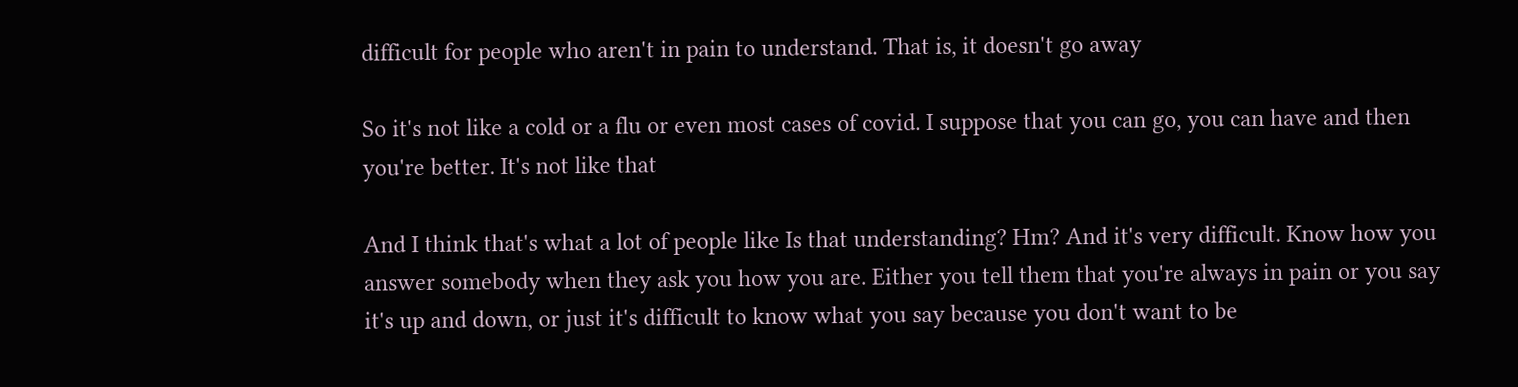difficult for people who aren't in pain to understand. That is, it doesn't go away

So it's not like a cold or a flu or even most cases of covid. I suppose that you can go, you can have and then you're better. It's not like that

And I think that's what a lot of people like Is that understanding? Hm? And it's very difficult. Know how you answer somebody when they ask you how you are. Either you tell them that you're always in pain or you say it's up and down, or just it's difficult to know what you say because you don't want to be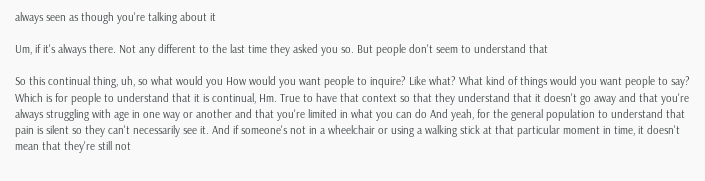always seen as though you're talking about it

Um, if it's always there. Not any different to the last time they asked you so. But people don't seem to understand that

So this continual thing, uh, so what would you How would you want people to inquire? Like what? What kind of things would you want people to say? Which is for people to understand that it is continual, Hm. True to have that context so that they understand that it doesn't go away and that you're always struggling with age in one way or another and that you're limited in what you can do And yeah, for the general population to understand that pain is silent so they can't necessarily see it. And if someone's not in a wheelchair or using a walking stick at that particular moment in time, it doesn't mean that they're still not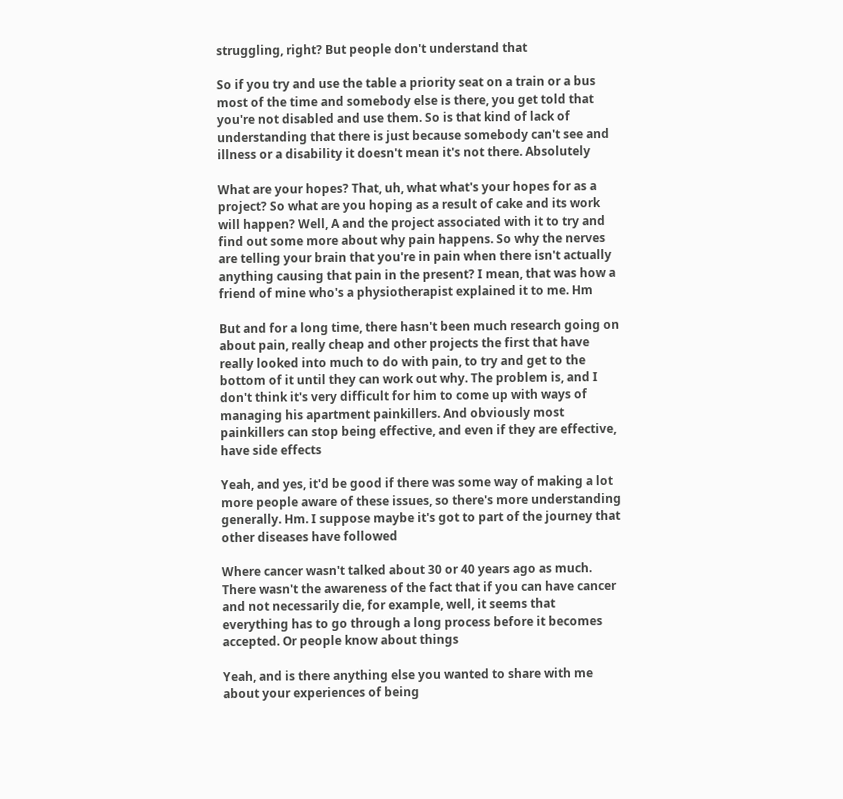struggling, right? But people don't understand that

So if you try and use the table a priority seat on a train or a bus most of the time and somebody else is there, you get told that you're not disabled and use them. So is that kind of lack of understanding that there is just because somebody can't see and illness or a disability it doesn't mean it's not there. Absolutely

What are your hopes? That, uh, what what's your hopes for as a project? So what are you hoping as a result of cake and its work will happen? Well, A and the project associated with it to try and find out some more about why pain happens. So why the nerves are telling your brain that you're in pain when there isn't actually anything causing that pain in the present? I mean, that was how a friend of mine who's a physiotherapist explained it to me. Hm

But and for a long time, there hasn't been much research going on about pain, really cheap and other projects the first that have really looked into much to do with pain, to try and get to the bottom of it until they can work out why. The problem is, and I don't think it's very difficult for him to come up with ways of managing his apartment painkillers. And obviously most painkillers can stop being effective, and even if they are effective, have side effects

Yeah, and yes, it'd be good if there was some way of making a lot more people aware of these issues, so there's more understanding generally. Hm. I suppose maybe it's got to part of the journey that other diseases have followed

Where cancer wasn't talked about 30 or 40 years ago as much. There wasn't the awareness of the fact that if you can have cancer and not necessarily die, for example, well, it seems that everything has to go through a long process before it becomes accepted. Or people know about things

Yeah, and is there anything else you wanted to share with me about your experiences of being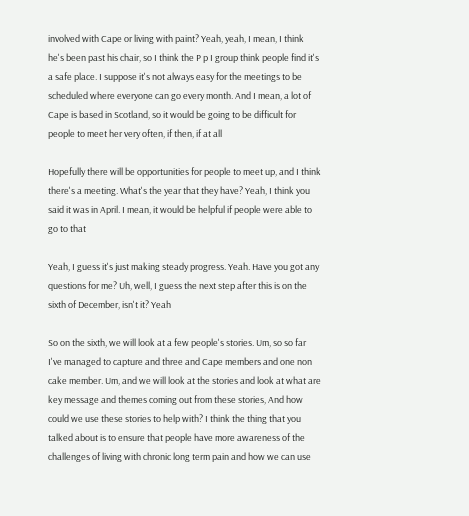involved with Cape or living with paint? Yeah, yeah, I mean, I think he's been past his chair, so I think the P p I group think people find it's a safe place. I suppose it's not always easy for the meetings to be scheduled where everyone can go every month. And I mean, a lot of Cape is based in Scotland, so it would be going to be difficult for people to meet her very often, if then, if at all

Hopefully there will be opportunities for people to meet up, and I think there's a meeting. What's the year that they have? Yeah, I think you said it was in April. I mean, it would be helpful if people were able to go to that

Yeah, I guess it's just making steady progress. Yeah. Have you got any questions for me? Uh, well, I guess the next step after this is on the sixth of December, isn't it? Yeah

So on the sixth, we will look at a few people's stories. Um, so so far I've managed to capture and three and Cape members and one non cake member. Um, and we will look at the stories and look at what are key message and themes coming out from these stories, And how could we use these stories to help with? I think the thing that you talked about is to ensure that people have more awareness of the challenges of living with chronic long term pain and how we can use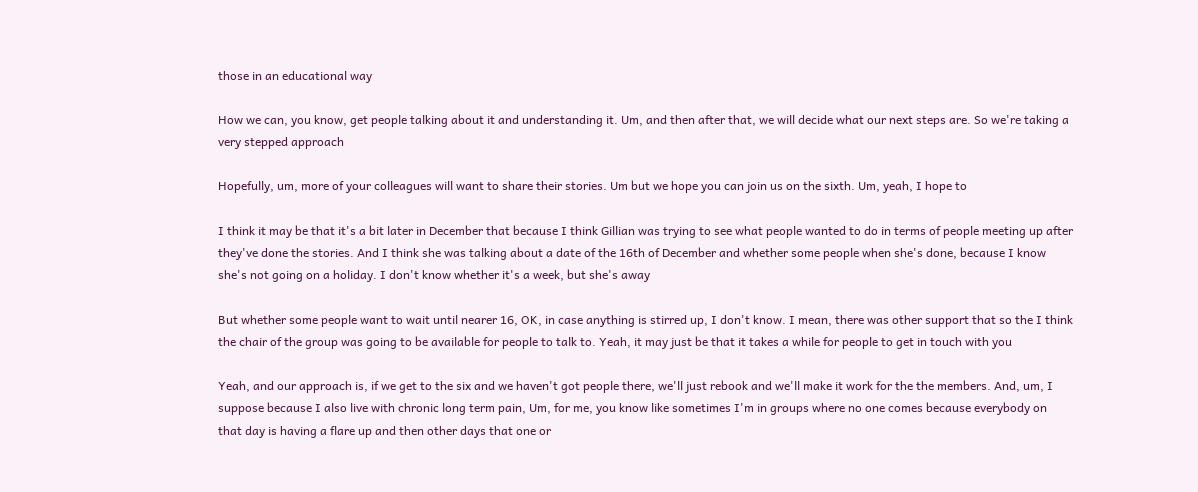those in an educational way

How we can, you know, get people talking about it and understanding it. Um, and then after that, we will decide what our next steps are. So we're taking a very stepped approach

Hopefully, um, more of your colleagues will want to share their stories. Um but we hope you can join us on the sixth. Um, yeah, I hope to

I think it may be that it's a bit later in December that because I think Gillian was trying to see what people wanted to do in terms of people meeting up after they've done the stories. And I think she was talking about a date of the 16th of December and whether some people when she's done, because I know she's not going on a holiday. I don't know whether it's a week, but she's away

But whether some people want to wait until nearer 16, OK, in case anything is stirred up, I don't know. I mean, there was other support that so the I think the chair of the group was going to be available for people to talk to. Yeah, it may just be that it takes a while for people to get in touch with you

Yeah, and our approach is, if we get to the six and we haven't got people there, we'll just rebook and we'll make it work for the the members. And, um, I suppose because I also live with chronic long term pain, Um, for me, you know like sometimes I'm in groups where no one comes because everybody on that day is having a flare up and then other days that one or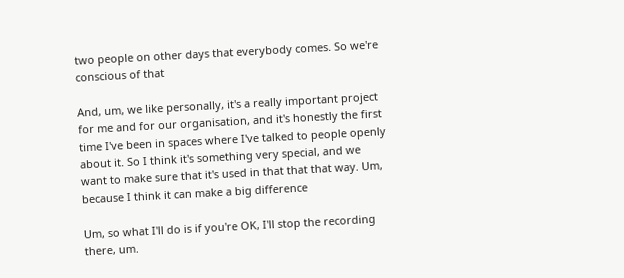two people on other days that everybody comes. So we're conscious of that

And, um, we like personally, it's a really important project for me and for our organisation, and it's honestly the first time I've been in spaces where I've talked to people openly about it. So I think it's something very special, and we want to make sure that it's used in that that that way. Um, because I think it can make a big difference

Um, so what I'll do is if you're OK, I'll stop the recording there, um.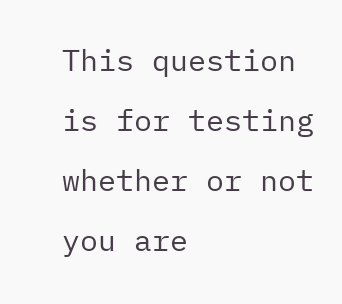This question is for testing whether or not you are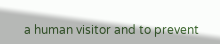a human visitor and to prevent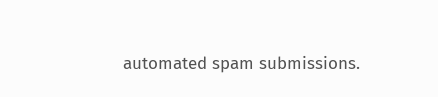automated spam submissions.